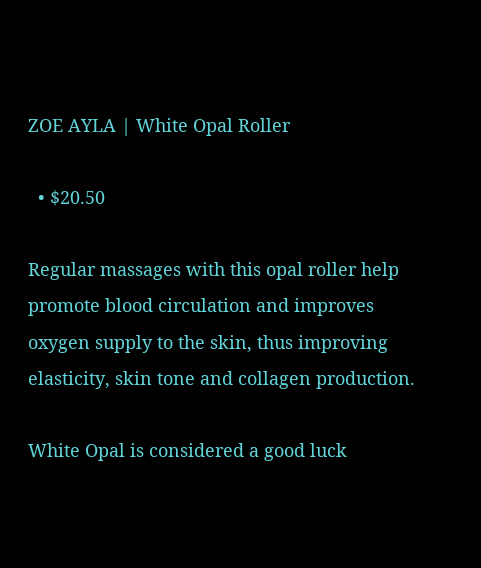ZOE AYLA | White Opal Roller

  • $20.50

Regular massages with this opal roller help promote blood circulation and improves oxygen supply to the skin, thus improving elasticity, skin tone and collagen production.

White Opal is considered a good luck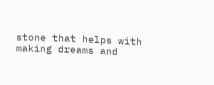stone that helps with making dreams and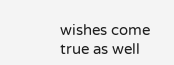wishes come true as well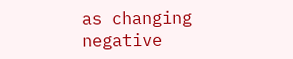as changing negative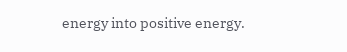energy into positive energy.